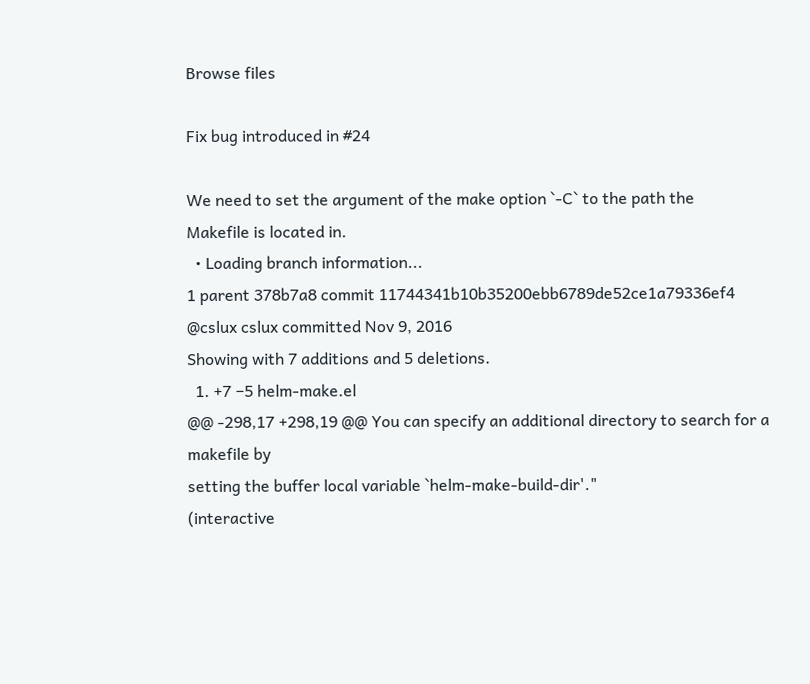Browse files

Fix bug introduced in #24

We need to set the argument of the make option `-C` to the path the
Makefile is located in.
  • Loading branch information...
1 parent 378b7a8 commit 11744341b10b35200ebb6789de52ce1a79336ef4 @cslux cslux committed Nov 9, 2016
Showing with 7 additions and 5 deletions.
  1. +7 −5 helm-make.el
@@ -298,17 +298,19 @@ You can specify an additional directory to search for a makefile by
setting the buffer local variable `helm-make-build-dir'."
(interactive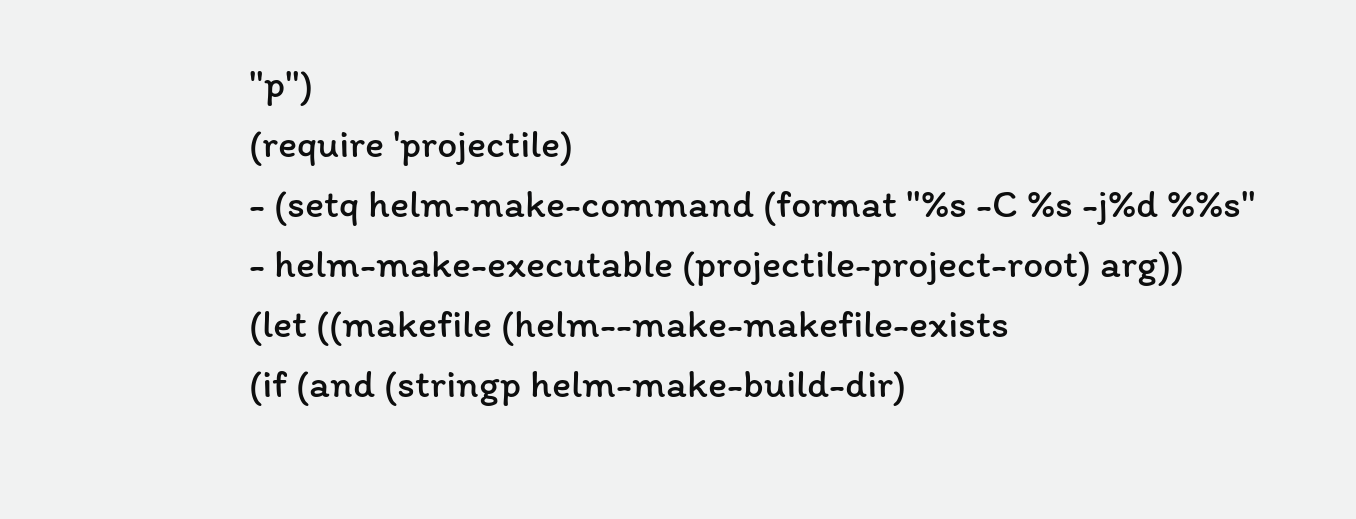"p")
(require 'projectile)
- (setq helm-make-command (format "%s -C %s -j%d %%s"
- helm-make-executable (projectile-project-root) arg))
(let ((makefile (helm--make-makefile-exists
(if (and (stringp helm-make-build-dir)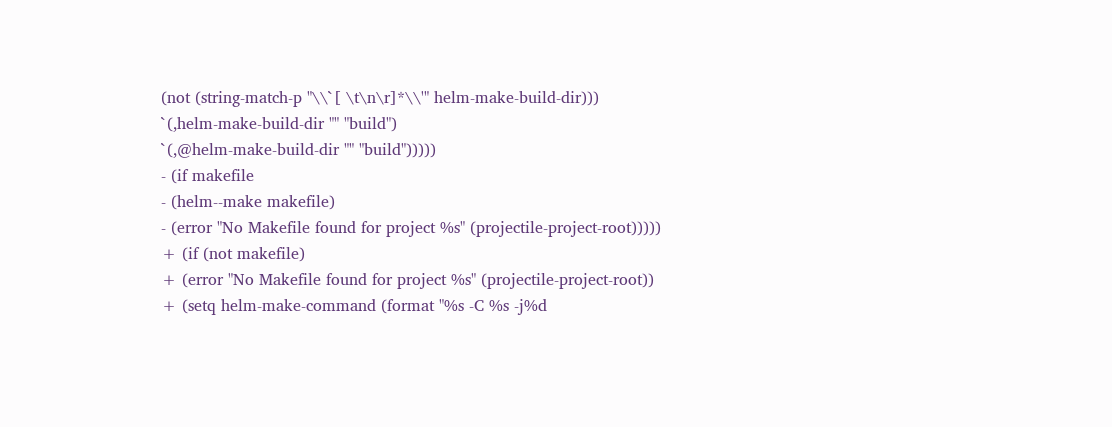(not (string-match-p "\\`[ \t\n\r]*\\'" helm-make-build-dir)))
`(,helm-make-build-dir "" "build")
`(,@helm-make-build-dir "" "build")))))
- (if makefile
- (helm--make makefile)
- (error "No Makefile found for project %s" (projectile-project-root)))))
+ (if (not makefile)
+ (error "No Makefile found for project %s" (projectile-project-root))
+ (setq helm-make-command (format "%s -C %s -j%d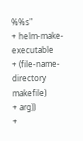%%s"
+ helm-make-executable
+ (file-name-directory makefile)
+ arg))
+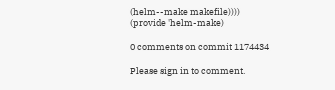(helm--make makefile))))
(provide 'helm-make)

0 comments on commit 1174434

Please sign in to comment.